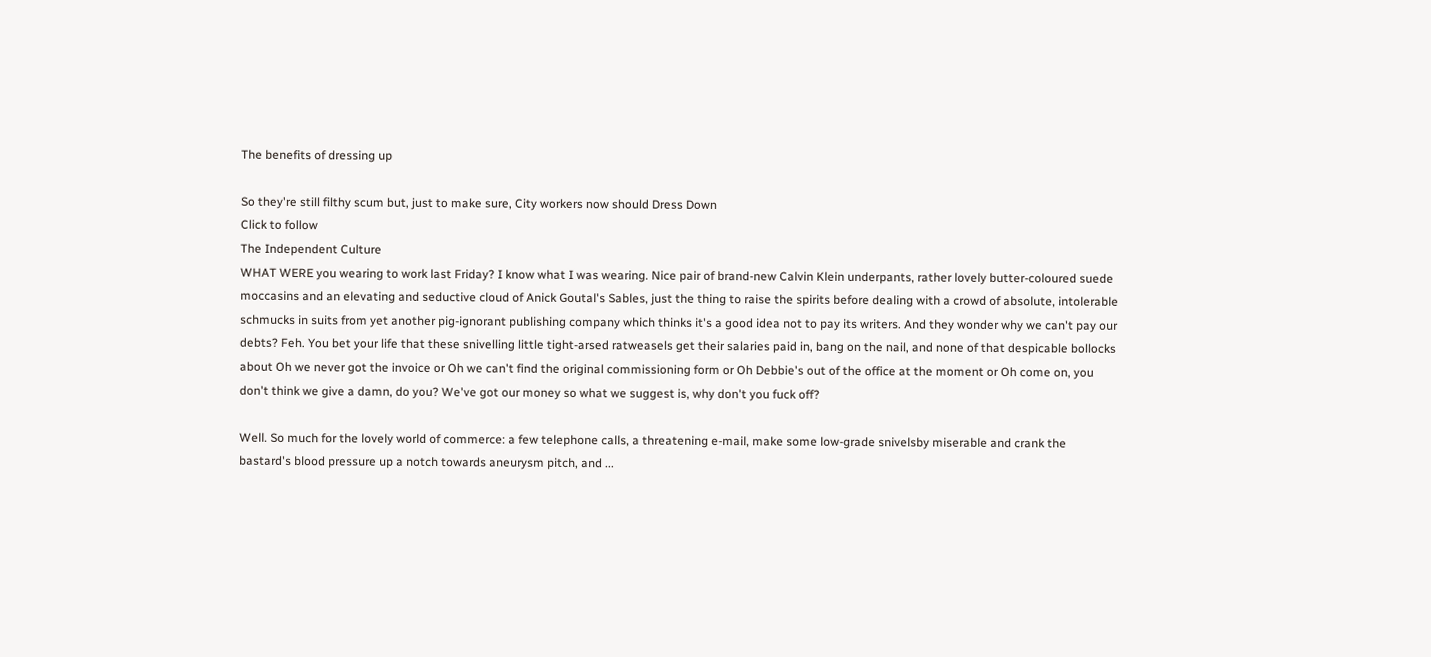The benefits of dressing up

So they're still filthy scum but, just to make sure, City workers now should Dress Down
Click to follow
The Independent Culture
WHAT WERE you wearing to work last Friday? I know what I was wearing. Nice pair of brand-new Calvin Klein underpants, rather lovely butter-coloured suede moccasins and an elevating and seductive cloud of Anick Goutal's Sables, just the thing to raise the spirits before dealing with a crowd of absolute, intolerable schmucks in suits from yet another pig-ignorant publishing company which thinks it's a good idea not to pay its writers. And they wonder why we can't pay our debts? Feh. You bet your life that these snivelling little tight-arsed ratweasels get their salaries paid in, bang on the nail, and none of that despicable bollocks about Oh we never got the invoice or Oh we can't find the original commissioning form or Oh Debbie's out of the office at the moment or Oh come on, you don't think we give a damn, do you? We've got our money so what we suggest is, why don't you fuck off?

Well. So much for the lovely world of commerce: a few telephone calls, a threatening e-mail, make some low-grade snivelsby miserable and crank the bastard's blood pressure up a notch towards aneurysm pitch, and ...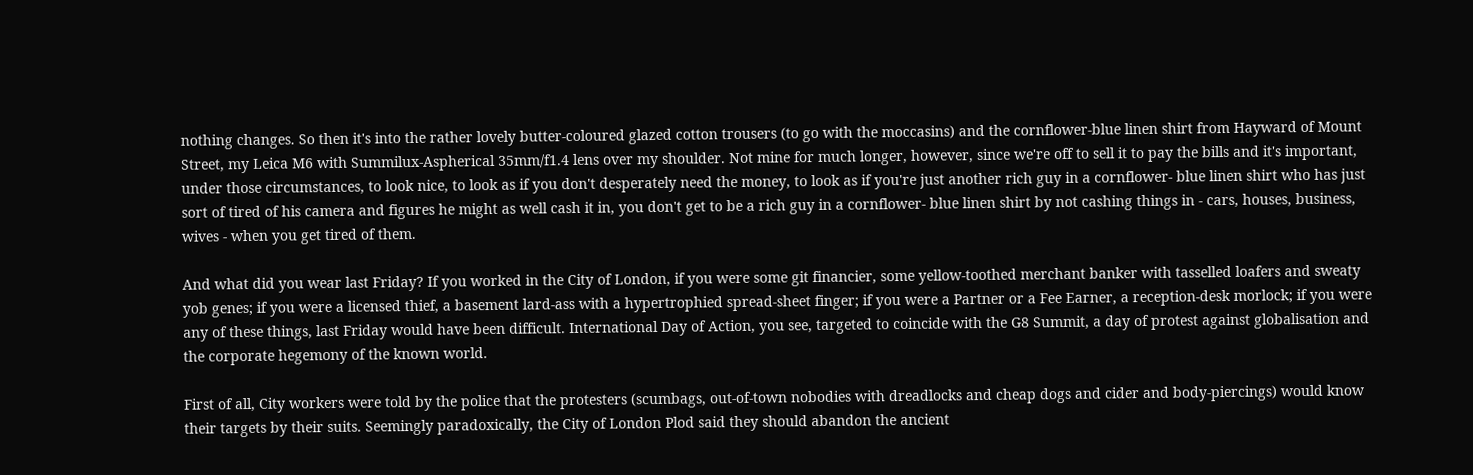nothing changes. So then it's into the rather lovely butter-coloured glazed cotton trousers (to go with the moccasins) and the cornflower-blue linen shirt from Hayward of Mount Street, my Leica M6 with Summilux-Aspherical 35mm/f1.4 lens over my shoulder. Not mine for much longer, however, since we're off to sell it to pay the bills and it's important, under those circumstances, to look nice, to look as if you don't desperately need the money, to look as if you're just another rich guy in a cornflower- blue linen shirt who has just sort of tired of his camera and figures he might as well cash it in, you don't get to be a rich guy in a cornflower- blue linen shirt by not cashing things in - cars, houses, business, wives - when you get tired of them.

And what did you wear last Friday? If you worked in the City of London, if you were some git financier, some yellow-toothed merchant banker with tasselled loafers and sweaty yob genes; if you were a licensed thief, a basement lard-ass with a hypertrophied spread-sheet finger; if you were a Partner or a Fee Earner, a reception-desk morlock; if you were any of these things, last Friday would have been difficult. International Day of Action, you see, targeted to coincide with the G8 Summit, a day of protest against globalisation and the corporate hegemony of the known world.

First of all, City workers were told by the police that the protesters (scumbags, out-of-town nobodies with dreadlocks and cheap dogs and cider and body-piercings) would know their targets by their suits. Seemingly paradoxically, the City of London Plod said they should abandon the ancient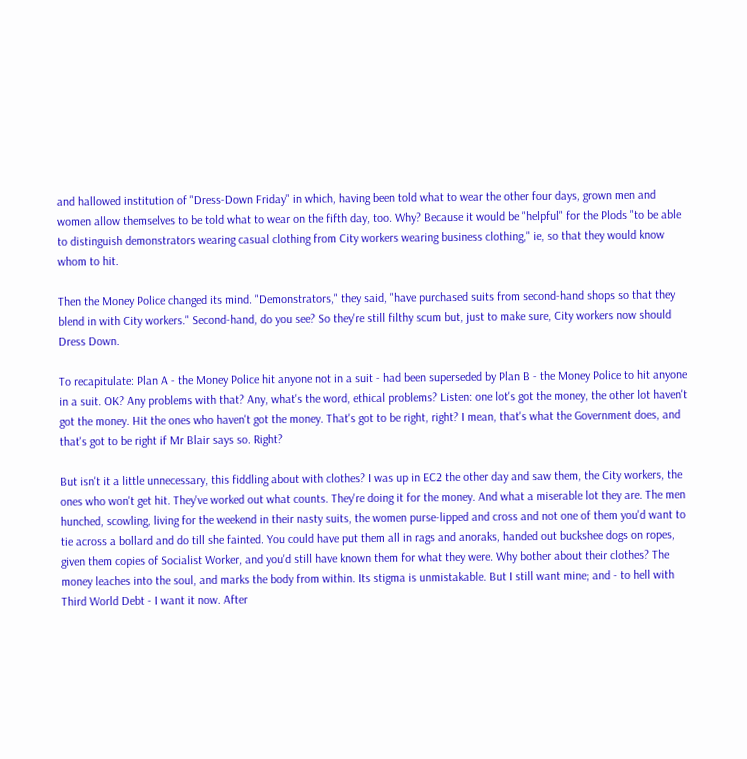and hallowed institution of "Dress-Down Friday" in which, having been told what to wear the other four days, grown men and women allow themselves to be told what to wear on the fifth day, too. Why? Because it would be "helpful" for the Plods "to be able to distinguish demonstrators wearing casual clothing from City workers wearing business clothing," ie, so that they would know whom to hit.

Then the Money Police changed its mind. "Demonstrators," they said, "have purchased suits from second-hand shops so that they blend in with City workers." Second-hand, do you see? So they're still filthy scum but, just to make sure, City workers now should Dress Down.

To recapitulate: Plan A - the Money Police hit anyone not in a suit - had been superseded by Plan B - the Money Police to hit anyone in a suit. OK? Any problems with that? Any, what's the word, ethical problems? Listen: one lot's got the money, the other lot haven't got the money. Hit the ones who haven't got the money. That's got to be right, right? I mean, that's what the Government does, and that's got to be right if Mr Blair says so. Right?

But isn't it a little unnecessary, this fiddling about with clothes? I was up in EC2 the other day and saw them, the City workers, the ones who won't get hit. They've worked out what counts. They're doing it for the money. And what a miserable lot they are. The men hunched, scowling, living for the weekend in their nasty suits, the women purse-lipped and cross and not one of them you'd want to tie across a bollard and do till she fainted. You could have put them all in rags and anoraks, handed out buckshee dogs on ropes, given them copies of Socialist Worker, and you'd still have known them for what they were. Why bother about their clothes? The money leaches into the soul, and marks the body from within. Its stigma is unmistakable. But I still want mine; and - to hell with Third World Debt - I want it now. After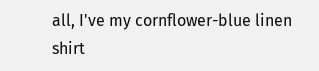all, I've my cornflower-blue linen shirt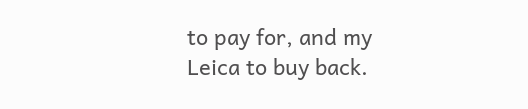to pay for, and my Leica to buy back.